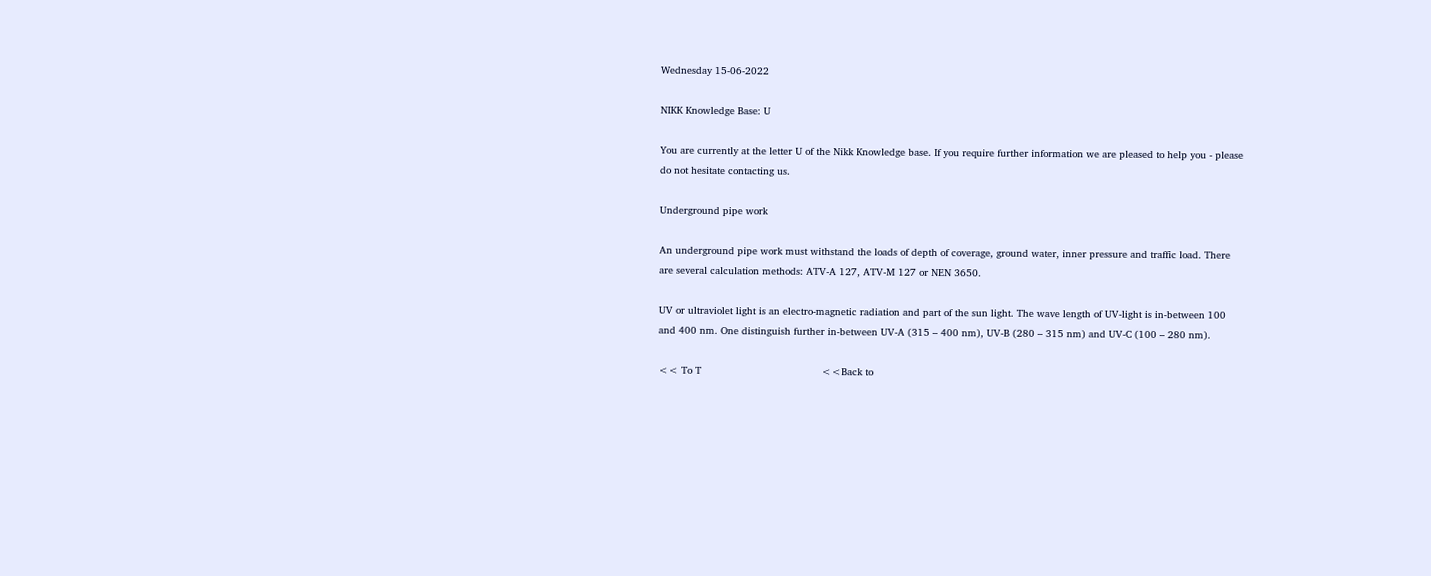Wednesday 15-06-2022

NIKK Knowledge Base: U

You are currently at the letter U of the Nikk Knowledge base. If you require further information we are pleased to help you - please do not hesitate contacting us.

Underground pipe work

An underground pipe work must withstand the loads of depth of coverage, ground water, inner pressure and traffic load. There are several calculation methods: ATV-A 127, ATV-M 127 or NEN 3650.

UV or ultraviolet light is an electro-magnetic radiation and part of the sun light. The wave length of UV-light is in-between 100 and 400 nm. One distinguish further in-between UV-A (315 – 400 nm), UV-B (280 – 315 nm) and UV-C (100 – 280 nm).

<< To T                                        <<Back to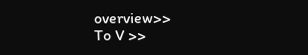overview>>                                       To V >>